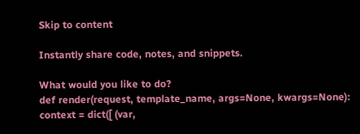Skip to content

Instantly share code, notes, and snippets.

What would you like to do?
def render(request, template_name, args=None, kwargs=None):
context = dict([ (var,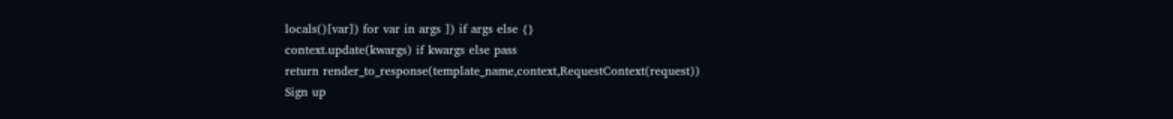locals()[var]) for var in args ]) if args else {}
context.update(kwargs) if kwargs else pass
return render_to_response(template_name,context,RequestContext(request))
Sign up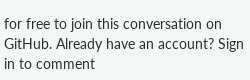for free to join this conversation on GitHub. Already have an account? Sign in to comment